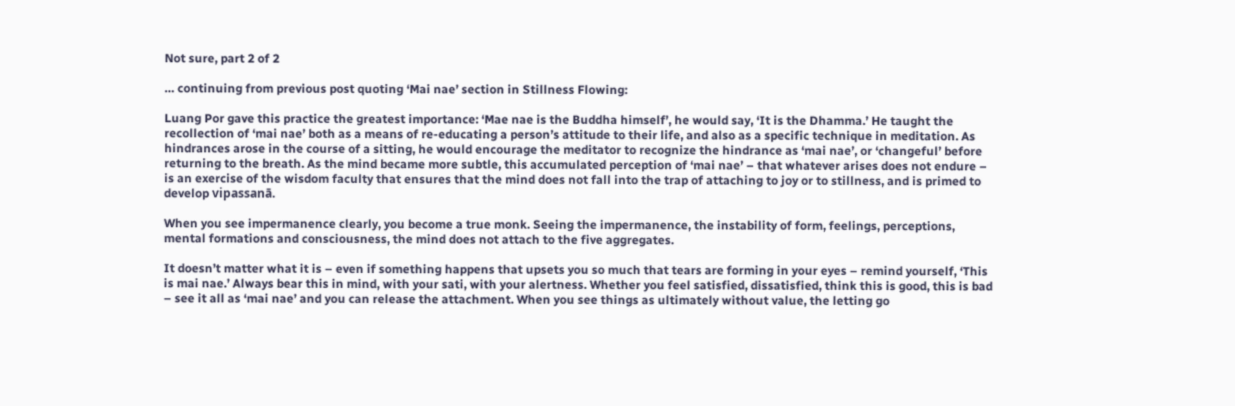Not sure, part 2 of 2

… continuing from previous post quoting ‘Mai nae’ section in Stillness Flowing:

Luang Por gave this practice the greatest importance: ‘Mae nae is the Buddha himself’, he would say, ‘It is the Dhamma.’ He taught the recollection of ‘mai nae’ both as a means of re-educating a person’s attitude to their life, and also as a specific technique in meditation. As hindrances arose in the course of a sitting, he would encourage the meditator to recognize the hindrance as ‘mai nae’, or ‘changeful’ before returning to the breath. As the mind became more subtle, this accumulated perception of ‘mai nae’ – that whatever arises does not endure – is an exercise of the wisdom faculty that ensures that the mind does not fall into the trap of attaching to joy or to stillness, and is primed to develop vipassanā.

When you see impermanence clearly, you become a true monk. Seeing the impermanence, the instability of form, feelings, perceptions, mental formations and consciousness, the mind does not attach to the five aggregates.

It doesn’t matter what it is – even if something happens that upsets you so much that tears are forming in your eyes – remind yourself, ‘This is mai nae.’ Always bear this in mind, with your sati, with your alertness. Whether you feel satisfied, dissatisfied, think this is good, this is bad – see it all as ‘mai nae’ and you can release the attachment. When you see things as ultimately without value, the letting go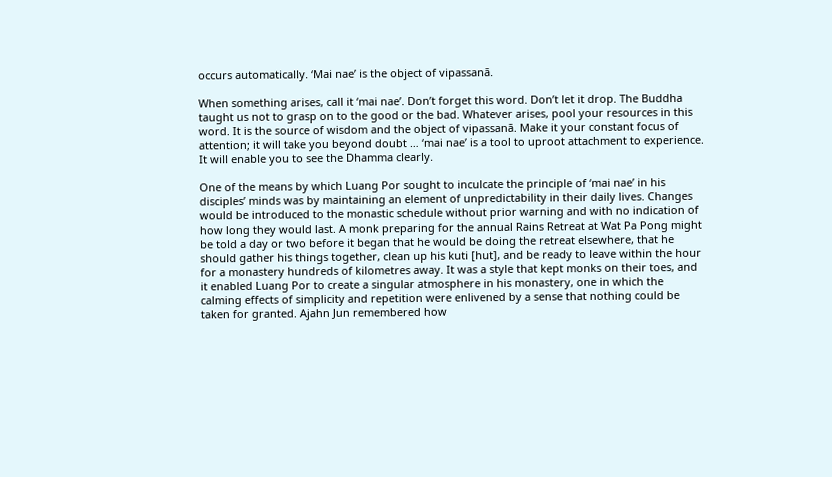occurs automatically. ‘Mai nae’ is the object of vipassanā.

When something arises, call it ‘mai nae’. Don’t forget this word. Don’t let it drop. The Buddha taught us not to grasp on to the good or the bad. Whatever arises, pool your resources in this word. It is the source of wisdom and the object of vipassanā. Make it your constant focus of attention; it will take you beyond doubt … ‘mai nae’ is a tool to uproot attachment to experience. It will enable you to see the Dhamma clearly.

One of the means by which Luang Por sought to inculcate the principle of ‘mai nae’ in his disciples’ minds was by maintaining an element of unpredictability in their daily lives. Changes would be introduced to the monastic schedule without prior warning and with no indication of how long they would last. A monk preparing for the annual Rains Retreat at Wat Pa Pong might be told a day or two before it began that he would be doing the retreat elsewhere, that he should gather his things together, clean up his kuti [hut], and be ready to leave within the hour for a monastery hundreds of kilometres away. It was a style that kept monks on their toes, and it enabled Luang Por to create a singular atmosphere in his monastery, one in which the calming effects of simplicity and repetition were enlivened by a sense that nothing could be taken for granted. Ajahn Jun remembered how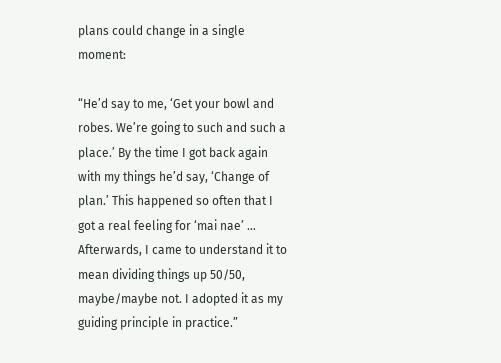plans could change in a single moment:

“He’d say to me, ‘Get your bowl and robes. We’re going to such and such a place.’ By the time I got back again with my things he’d say, ‘Change of plan.’ This happened so often that I got a real feeling for ‘mai nae’ … Afterwards, I came to understand it to mean dividing things up 50/50, maybe/maybe not. I adopted it as my guiding principle in practice.”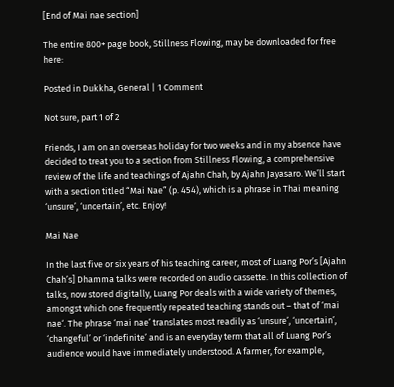[End of Mai nae section]

The entire 800+ page book, Stillness Flowing, may be downloaded for free here:

Posted in Dukkha, General | 1 Comment

Not sure, part 1 of 2

Friends, I am on an overseas holiday for two weeks and in my absence have decided to treat you to a section from Stillness Flowing, a comprehensive review of the life and teachings of Ajahn Chah, by Ajahn Jayasaro. We’ll start with a section titled “Mai Nae” (p. 454), which is a phrase in Thai meaning ‘unsure’, ‘uncertain’, etc. Enjoy!

Mai Nae

In the last five or six years of his teaching career, most of Luang Por’s [Ajahn Chah’s] Dhamma talks were recorded on audio cassette. In this collection of talks, now stored digitally, Luang Por deals with a wide variety of themes, amongst which one frequently repeated teaching stands out – that of ‘mai nae‘. The phrase ‘mai nae’ translates most readily as ‘unsure’, ‘uncertain’, ‘changeful’ or ‘indefinite’ and is an everyday term that all of Luang Por’s audience would have immediately understood. A farmer, for example,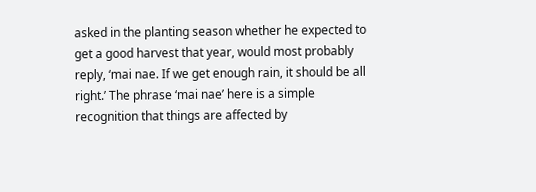asked in the planting season whether he expected to get a good harvest that year, would most probably reply, ‘mai nae. If we get enough rain, it should be all right.’ The phrase ‘mai nae’ here is a simple recognition that things are affected by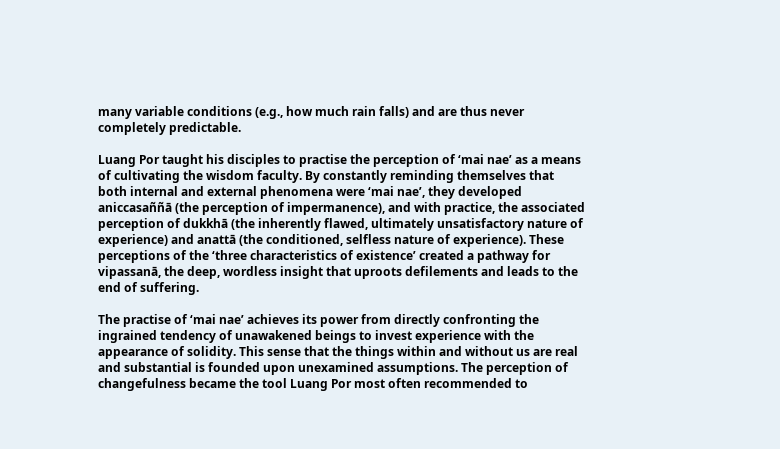many variable conditions (e.g., how much rain falls) and are thus never completely predictable.

Luang Por taught his disciples to practise the perception of ‘mai nae’ as a means of cultivating the wisdom faculty. By constantly reminding themselves that both internal and external phenomena were ‘mai nae’, they developed aniccasaññā (the perception of impermanence), and with practice, the associated perception of dukkhā (the inherently flawed, ultimately unsatisfactory nature of experience) and anattā (the conditioned, selfless nature of experience). These perceptions of the ‘three characteristics of existence’ created a pathway for vipassanā, the deep, wordless insight that uproots defilements and leads to the end of suffering.

The practise of ‘mai nae’ achieves its power from directly confronting the ingrained tendency of unawakened beings to invest experience with the appearance of solidity. This sense that the things within and without us are real and substantial is founded upon unexamined assumptions. The perception of changefulness became the tool Luang Por most often recommended to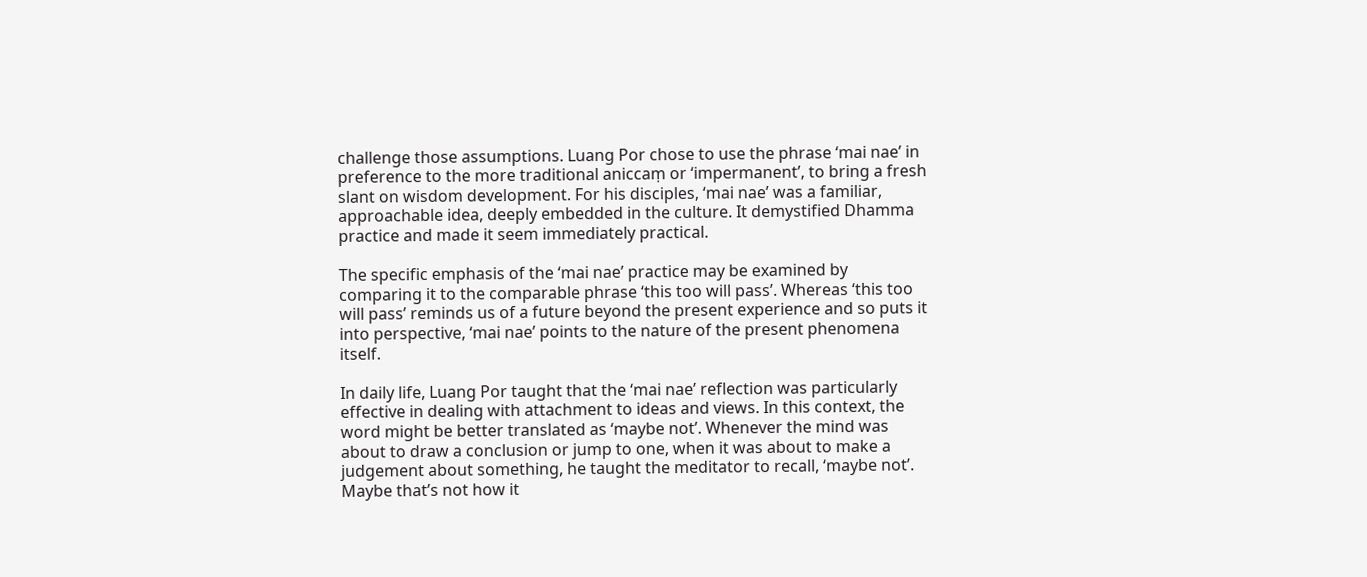challenge those assumptions. Luang Por chose to use the phrase ‘mai nae’ in preference to the more traditional aniccaṃ or ‘impermanent’, to bring a fresh slant on wisdom development. For his disciples, ‘mai nae’ was a familiar, approachable idea, deeply embedded in the culture. It demystified Dhamma practice and made it seem immediately practical.

The specific emphasis of the ‘mai nae’ practice may be examined by comparing it to the comparable phrase ‘this too will pass’. Whereas ‘this too will pass’ reminds us of a future beyond the present experience and so puts it into perspective, ‘mai nae’ points to the nature of the present phenomena itself.

In daily life, Luang Por taught that the ‘mai nae’ reflection was particularly effective in dealing with attachment to ideas and views. In this context, the word might be better translated as ‘maybe not’. Whenever the mind was about to draw a conclusion or jump to one, when it was about to make a judgement about something, he taught the meditator to recall, ‘maybe not’. Maybe that’s not how it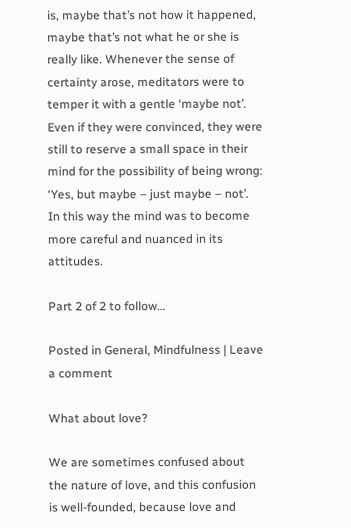is, maybe that’s not how it happened, maybe that’s not what he or she is really like. Whenever the sense of certainty arose, meditators were to temper it with a gentle ‘maybe not’. Even if they were convinced, they were still to reserve a small space in their mind for the possibility of being wrong: ‘Yes, but maybe – just maybe – not’. In this way the mind was to become more careful and nuanced in its attitudes.

Part 2 of 2 to follow…

Posted in General, Mindfulness | Leave a comment

What about love?

We are sometimes confused about the nature of love, and this confusion is well-founded, because love and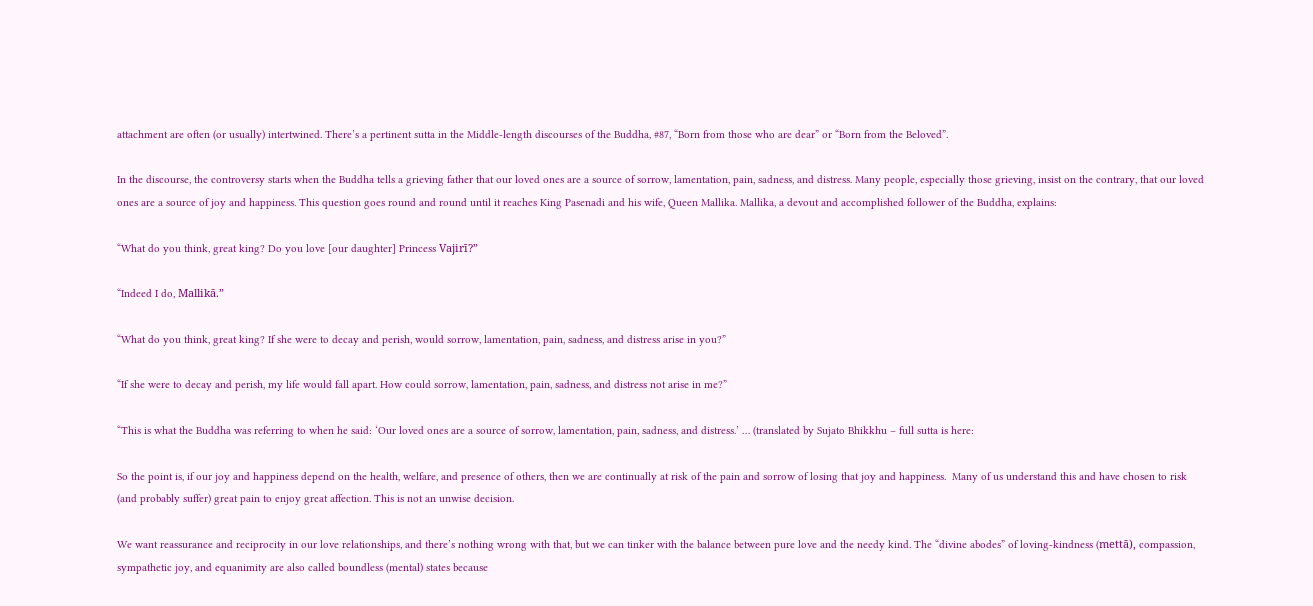attachment are often (or usually) intertwined. There’s a pertinent sutta in the Middle-length discourses of the Buddha, #87, “Born from those who are dear” or “Born from the Beloved”.

In the discourse, the controversy starts when the Buddha tells a grieving father that our loved ones are a source of sorrow, lamentation, pain, sadness, and distress. Many people, especially those grieving, insist on the contrary, that our loved ones are a source of joy and happiness. This question goes round and round until it reaches King Pasenadi and his wife, Queen Mallika. Mallika, a devout and accomplished follower of the Buddha, explains:

“What do you think, great king? Do you love [our daughter] Princess Vajirī?”

“Indeed I do, Mallikā.”

“What do you think, great king? If she were to decay and perish, would sorrow, lamentation, pain, sadness, and distress arise in you?”

“If she were to decay and perish, my life would fall apart. How could sorrow, lamentation, pain, sadness, and distress not arise in me?”

“This is what the Buddha was referring to when he said: ‘Our loved ones are a source of sorrow, lamentation, pain, sadness, and distress.’ … (translated by Sujato Bhikkhu – full sutta is here:

So the point is, if our joy and happiness depend on the health, welfare, and presence of others, then we are continually at risk of the pain and sorrow of losing that joy and happiness.  Many of us understand this and have chosen to risk (and probably suffer) great pain to enjoy great affection. This is not an unwise decision.

We want reassurance and reciprocity in our love relationships, and there’s nothing wrong with that, but we can tinker with the balance between pure love and the needy kind. The “divine abodes” of loving-kindness (mettā), compassion, sympathetic joy, and equanimity are also called boundless (mental) states because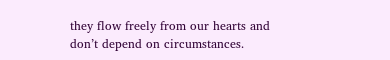they flow freely from our hearts and don’t depend on circumstances.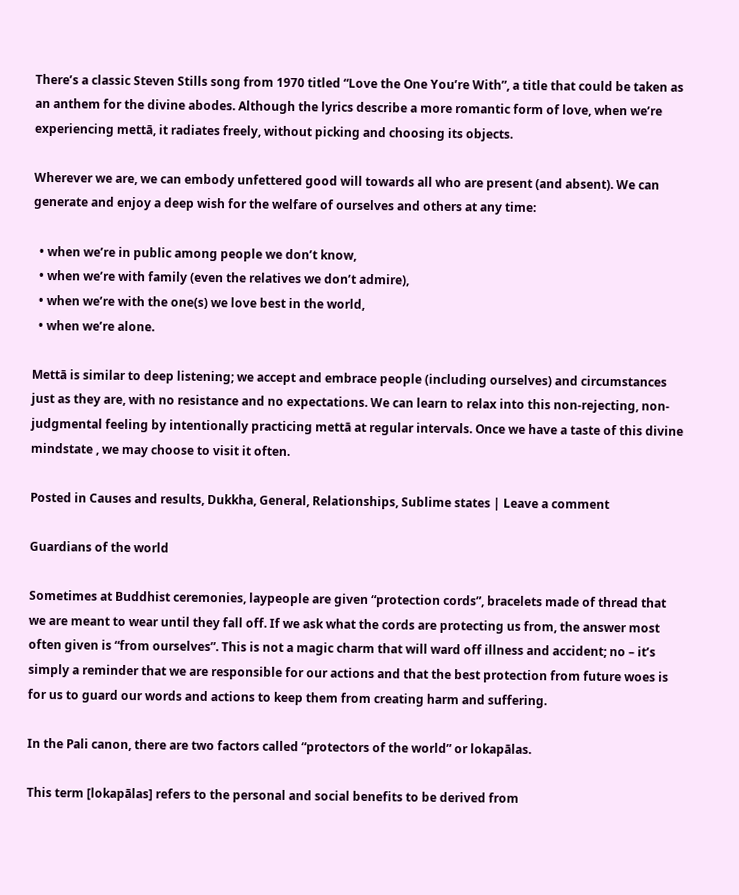There’s a classic Steven Stills song from 1970 titled “Love the One You’re With”, a title that could be taken as an anthem for the divine abodes. Although the lyrics describe a more romantic form of love, when we’re experiencing mettā, it radiates freely, without picking and choosing its objects.

Wherever we are, we can embody unfettered good will towards all who are present (and absent). We can generate and enjoy a deep wish for the welfare of ourselves and others at any time:

  • when we’re in public among people we don’t know,
  • when we’re with family (even the relatives we don’t admire),
  • when we’re with the one(s) we love best in the world,
  • when we’re alone.

Mettā is similar to deep listening; we accept and embrace people (including ourselves) and circumstances just as they are, with no resistance and no expectations. We can learn to relax into this non-rejecting, non-judgmental feeling by intentionally practicing mettā at regular intervals. Once we have a taste of this divine mindstate , we may choose to visit it often.

Posted in Causes and results, Dukkha, General, Relationships, Sublime states | Leave a comment

Guardians of the world

Sometimes at Buddhist ceremonies, laypeople are given “protection cords”, bracelets made of thread that we are meant to wear until they fall off. If we ask what the cords are protecting us from, the answer most often given is “from ourselves”. This is not a magic charm that will ward off illness and accident; no – it’s simply a reminder that we are responsible for our actions and that the best protection from future woes is for us to guard our words and actions to keep them from creating harm and suffering.

In the Pali canon, there are two factors called “protectors of the world” or lokapālas.

This term [lokapālas] refers to the personal and social benefits to be derived from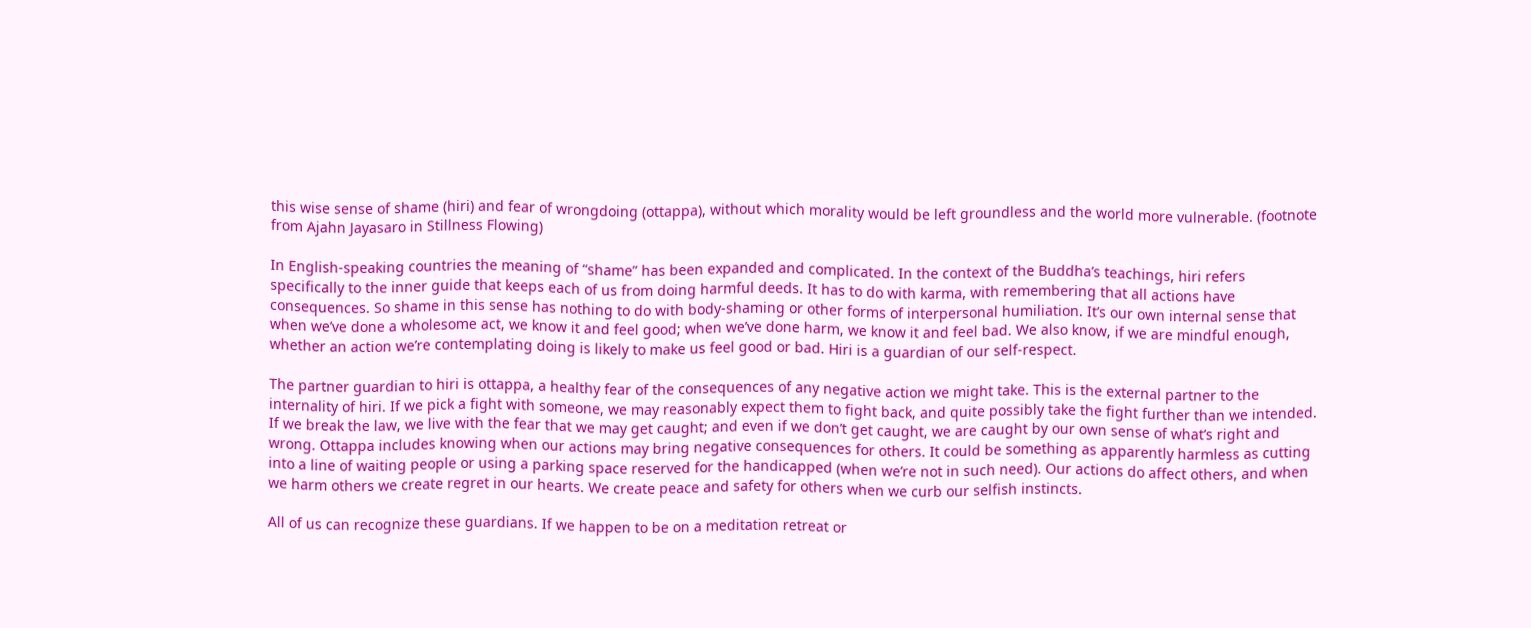this wise sense of shame (hiri) and fear of wrongdoing (ottappa), without which morality would be left groundless and the world more vulnerable. (footnote from Ajahn Jayasaro in Stillness Flowing)

In English-speaking countries the meaning of “shame” has been expanded and complicated. In the context of the Buddha’s teachings, hiri refers specifically to the inner guide that keeps each of us from doing harmful deeds. It has to do with karma, with remembering that all actions have consequences. So shame in this sense has nothing to do with body-shaming or other forms of interpersonal humiliation. It’s our own internal sense that when we’ve done a wholesome act, we know it and feel good; when we’ve done harm, we know it and feel bad. We also know, if we are mindful enough, whether an action we’re contemplating doing is likely to make us feel good or bad. Hiri is a guardian of our self-respect.

The partner guardian to hiri is ottappa, a healthy fear of the consequences of any negative action we might take. This is the external partner to the internality of hiri. If we pick a fight with someone, we may reasonably expect them to fight back, and quite possibly take the fight further than we intended. If we break the law, we live with the fear that we may get caught; and even if we don’t get caught, we are caught by our own sense of what’s right and wrong. Ottappa includes knowing when our actions may bring negative consequences for others. It could be something as apparently harmless as cutting into a line of waiting people or using a parking space reserved for the handicapped (when we’re not in such need). Our actions do affect others, and when we harm others we create regret in our hearts. We create peace and safety for others when we curb our selfish instincts.

All of us can recognize these guardians. If we happen to be on a meditation retreat or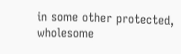in some other protected, wholesome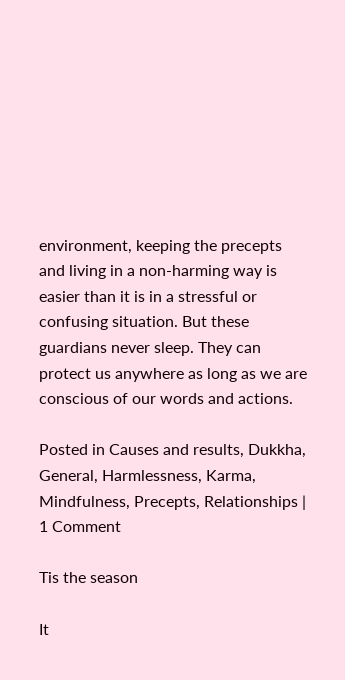environment, keeping the precepts and living in a non-harming way is easier than it is in a stressful or confusing situation. But these guardians never sleep. They can protect us anywhere as long as we are conscious of our words and actions.

Posted in Causes and results, Dukkha, General, Harmlessness, Karma, Mindfulness, Precepts, Relationships | 1 Comment

Tis the season

It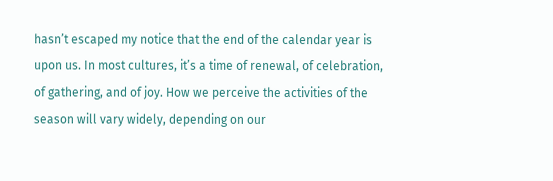hasn’t escaped my notice that the end of the calendar year is upon us. In most cultures, it’s a time of renewal, of celebration, of gathering, and of joy. How we perceive the activities of the season will vary widely, depending on our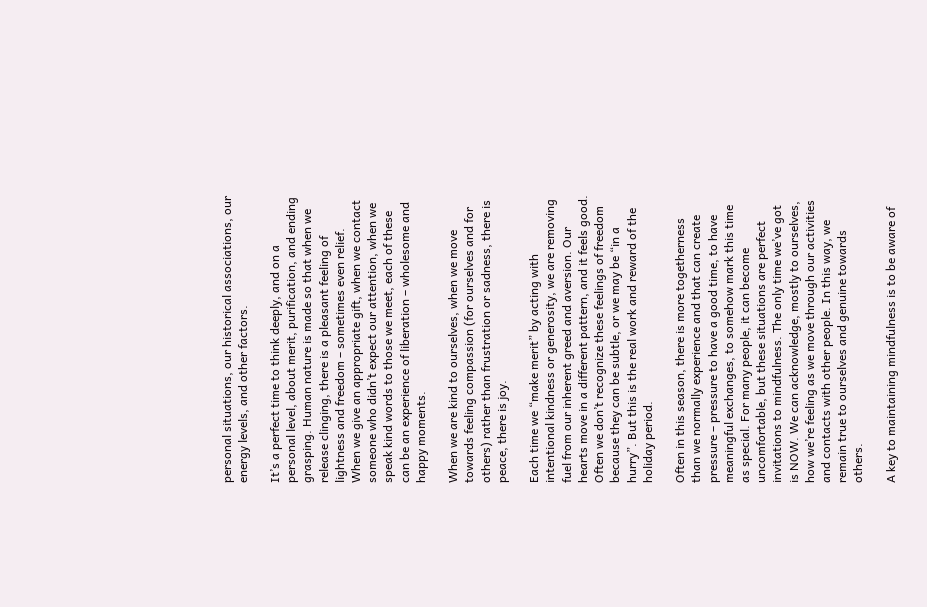personal situations, our historical associations, our energy levels, and other factors.

It’s a perfect time to think deeply, and on a personal level, about merit, purification, and ending grasping. Human nature is made so that when we release clinging, there is a pleasant feeling of lightness and freedom – sometimes even relief. When we give an appropriate gift, when we contact someone who didn’t expect our attention, when we speak kind words to those we meet, each of these can be an experience of liberation – wholesome and happy moments.

When we are kind to ourselves, when we move towards feeling compassion (for ourselves and for others) rather than frustration or sadness, there is peace, there is joy.

Each time we “make merit” by acting with intentional kindness or generosity, we are removing fuel from our inherent greed and aversion. Our hearts move in a different pattern, and it feels good. Often we don’t recognize these feelings of freedom because they can be subtle, or we may be “in a hurry”. But this is the real work and reward of the holiday period.

Often in this season, there is more togetherness than we normally experience and that can create pressure – pressure to have a good time, to have meaningful exchanges, to somehow mark this time as special. For many people, it can become uncomfortable, but these situations are perfect invitations to mindfulness. The only time we’ve got is NOW. We can acknowledge, mostly to ourselves, how we’re feeling as we move through our activities and contacts with other people. In this way, we remain true to ourselves and genuine towards others.

A key to maintaining mindfulness is to be aware of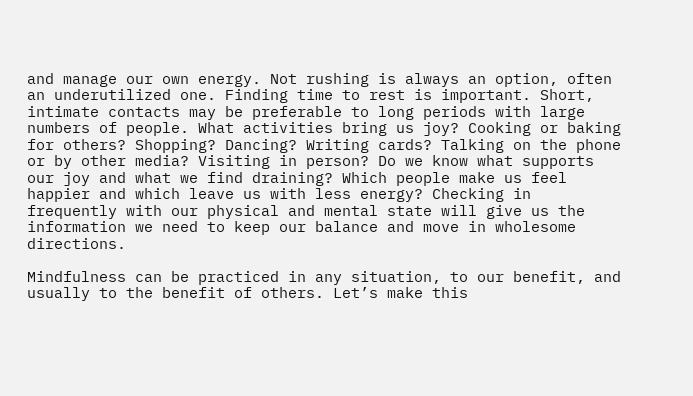and manage our own energy. Not rushing is always an option, often an underutilized one. Finding time to rest is important. Short, intimate contacts may be preferable to long periods with large numbers of people. What activities bring us joy? Cooking or baking for others? Shopping? Dancing? Writing cards? Talking on the phone or by other media? Visiting in person? Do we know what supports our joy and what we find draining? Which people make us feel happier and which leave us with less energy? Checking in frequently with our physical and mental state will give us the information we need to keep our balance and move in wholesome directions.

Mindfulness can be practiced in any situation, to our benefit, and usually to the benefit of others. Let’s make this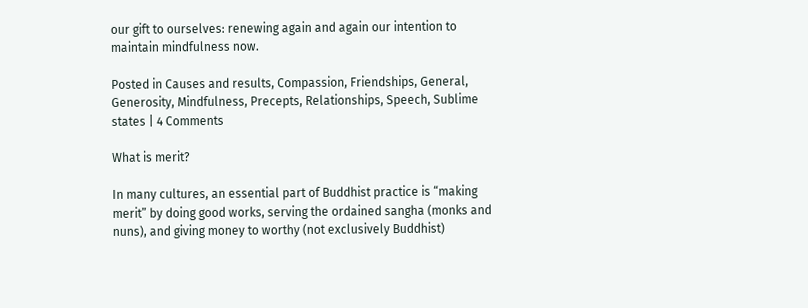our gift to ourselves: renewing again and again our intention to maintain mindfulness now.

Posted in Causes and results, Compassion, Friendships, General, Generosity, Mindfulness, Precepts, Relationships, Speech, Sublime states | 4 Comments

What is merit?

In many cultures, an essential part of Buddhist practice is “making merit” by doing good works, serving the ordained sangha (monks and nuns), and giving money to worthy (not exclusively Buddhist)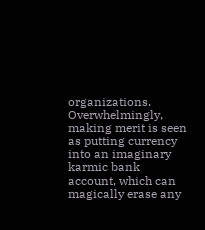organizations. Overwhelmingly, making merit is seen as putting currency into an imaginary karmic bank account, which can magically erase any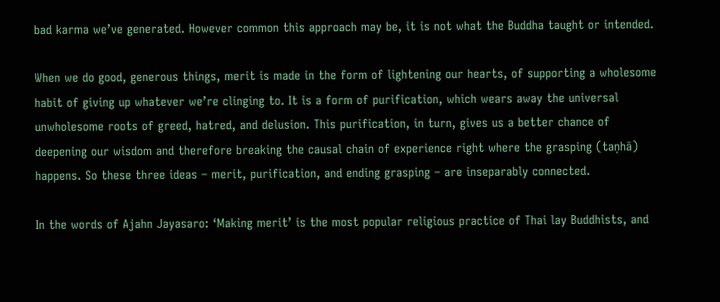bad karma we’ve generated. However common this approach may be, it is not what the Buddha taught or intended.

When we do good, generous things, merit is made in the form of lightening our hearts, of supporting a wholesome habit of giving up whatever we’re clinging to. It is a form of purification, which wears away the universal unwholesome roots of greed, hatred, and delusion. This purification, in turn, gives us a better chance of deepening our wisdom and therefore breaking the causal chain of experience right where the grasping (taṇhā) happens. So these three ideas – merit, purification, and ending grasping – are inseparably connected.

In the words of Ajahn Jayasaro: ‘Making merit’ is the most popular religious practice of Thai lay Buddhists, and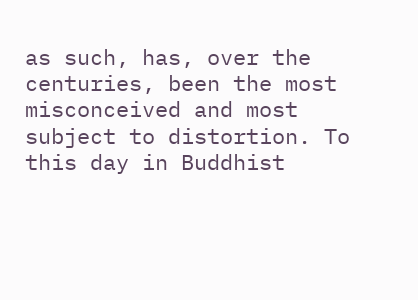as such, has, over the centuries, been the most misconceived and most subject to distortion. To this day in Buddhist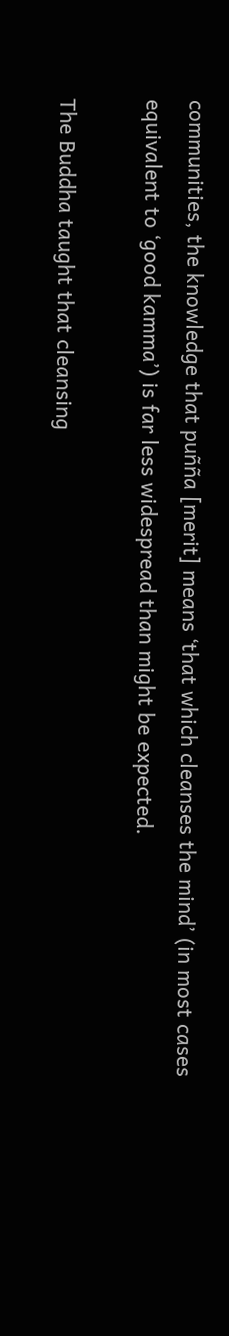communities, the knowledge that puñña [merit] means ‘that which cleanses the mind’ (in most cases equivalent to ‘good kamma’) is far less widespread than might be expected.

The Buddha taught that cleansing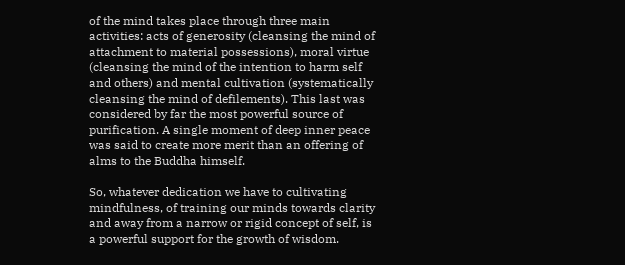of the mind takes place through three main activities: acts of generosity (cleansing the mind of attachment to material possessions), moral virtue (cleansing the mind of the intention to harm self and others) and mental cultivation (systematically cleansing the mind of defilements). This last was considered by far the most powerful source of purification. A single moment of deep inner peace was said to create more merit than an offering of alms to the Buddha himself.

So, whatever dedication we have to cultivating mindfulness, of training our minds towards clarity and away from a narrow or rigid concept of self, is a powerful support for the growth of wisdom.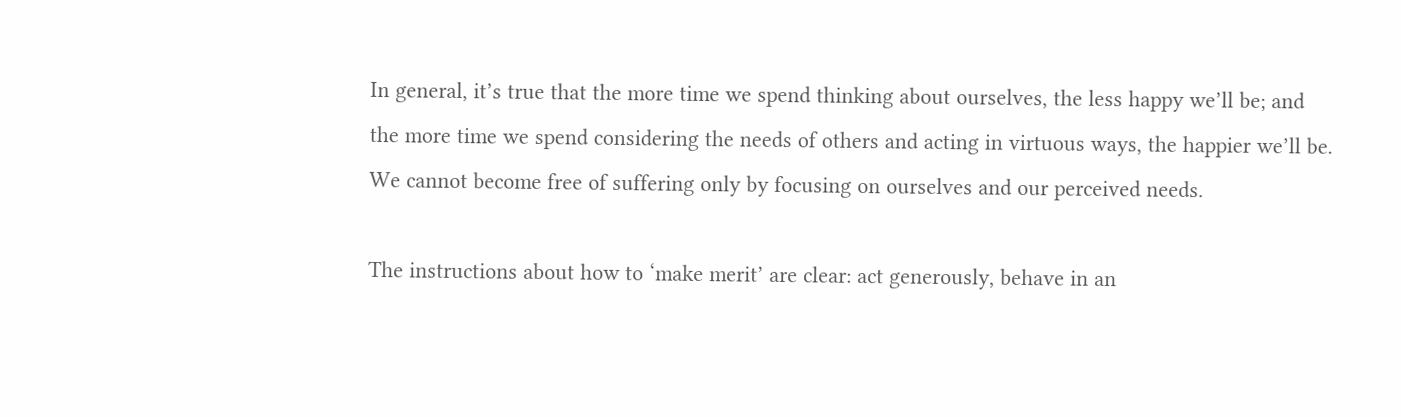In general, it’s true that the more time we spend thinking about ourselves, the less happy we’ll be; and the more time we spend considering the needs of others and acting in virtuous ways, the happier we’ll be. We cannot become free of suffering only by focusing on ourselves and our perceived needs.

The instructions about how to ‘make merit’ are clear: act generously, behave in an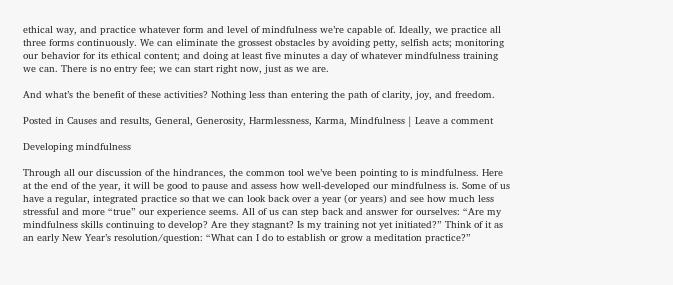ethical way, and practice whatever form and level of mindfulness we’re capable of. Ideally, we practice all three forms continuously. We can eliminate the grossest obstacles by avoiding petty, selfish acts; monitoring our behavior for its ethical content; and doing at least five minutes a day of whatever mindfulness training we can. There is no entry fee; we can start right now, just as we are.

And what’s the benefit of these activities? Nothing less than entering the path of clarity, joy, and freedom.

Posted in Causes and results, General, Generosity, Harmlessness, Karma, Mindfulness | Leave a comment

Developing mindfulness

Through all our discussion of the hindrances, the common tool we’ve been pointing to is mindfulness. Here at the end of the year, it will be good to pause and assess how well-developed our mindfulness is. Some of us have a regular, integrated practice so that we can look back over a year (or years) and see how much less stressful and more “true” our experience seems. All of us can step back and answer for ourselves: “Are my mindfulness skills continuing to develop? Are they stagnant? Is my training not yet initiated?” Think of it as an early New Year’s resolution/question: “What can I do to establish or grow a meditation practice?”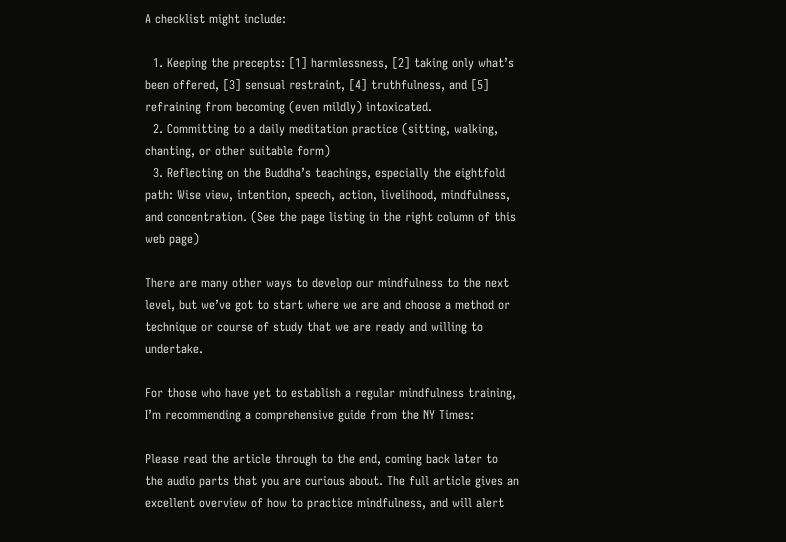A checklist might include:

  1. Keeping the precepts: [1] harmlessness, [2] taking only what’s been offered, [3] sensual restraint, [4] truthfulness, and [5] refraining from becoming (even mildly) intoxicated.
  2. Committing to a daily meditation practice (sitting, walking, chanting, or other suitable form)
  3. Reflecting on the Buddha’s teachings, especially the eightfold path: Wise view, intention, speech, action, livelihood, mindfulness, and concentration. (See the page listing in the right column of this web page)

There are many other ways to develop our mindfulness to the next level, but we’ve got to start where we are and choose a method or technique or course of study that we are ready and willing to undertake.

For those who have yet to establish a regular mindfulness training, I’m recommending a comprehensive guide from the NY Times:

Please read the article through to the end, coming back later to the audio parts that you are curious about. The full article gives an excellent overview of how to practice mindfulness, and will alert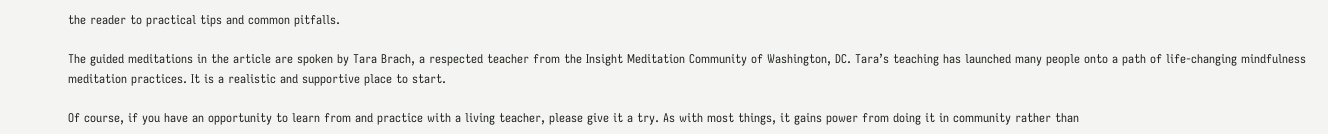the reader to practical tips and common pitfalls.

The guided meditations in the article are spoken by Tara Brach, a respected teacher from the Insight Meditation Community of Washington, DC. Tara’s teaching has launched many people onto a path of life-changing mindfulness meditation practices. It is a realistic and supportive place to start.

Of course, if you have an opportunity to learn from and practice with a living teacher, please give it a try. As with most things, it gains power from doing it in community rather than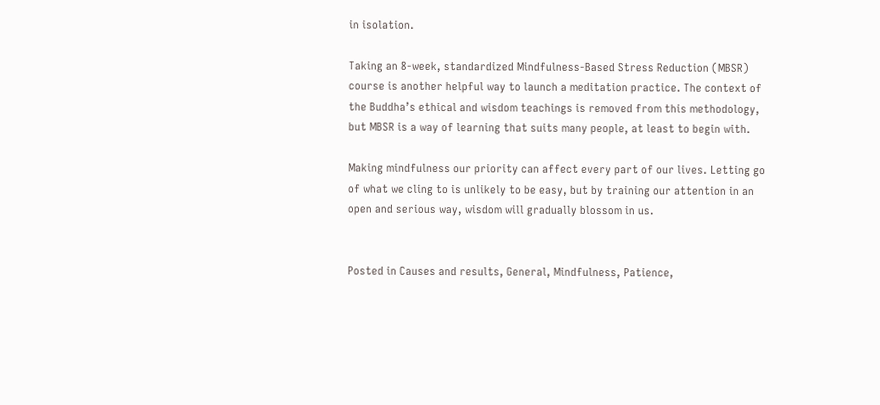in isolation.

Taking an 8-week, standardized Mindfulness-Based Stress Reduction (MBSR) course is another helpful way to launch a meditation practice. The context of the Buddha’s ethical and wisdom teachings is removed from this methodology, but MBSR is a way of learning that suits many people, at least to begin with.

Making mindfulness our priority can affect every part of our lives. Letting go of what we cling to is unlikely to be easy, but by training our attention in an open and serious way, wisdom will gradually blossom in us.


Posted in Causes and results, General, Mindfulness, Patience,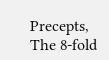Precepts, The 8-fold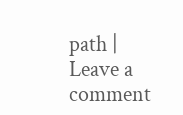path | Leave a comment